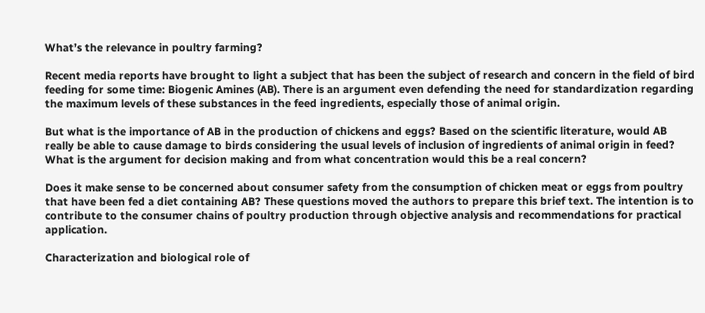What’s the relevance in poultry farming?

Recent media reports have brought to light a subject that has been the subject of research and concern in the field of bird feeding for some time: Biogenic Amines (AB). There is an argument even defending the need for standardization regarding the maximum levels of these substances in the feed ingredients, especially those of animal origin.

But what is the importance of AB in the production of chickens and eggs? Based on the scientific literature, would AB really be able to cause damage to birds considering the usual levels of inclusion of ingredients of animal origin in feed? What is the argument for decision making and from what concentration would this be a real concern?

Does it make sense to be concerned about consumer safety from the consumption of chicken meat or eggs from poultry that have been fed a diet containing AB? These questions moved the authors to prepare this brief text. The intention is to contribute to the consumer chains of poultry production through objective analysis and recommendations for practical application.

Characterization and biological role of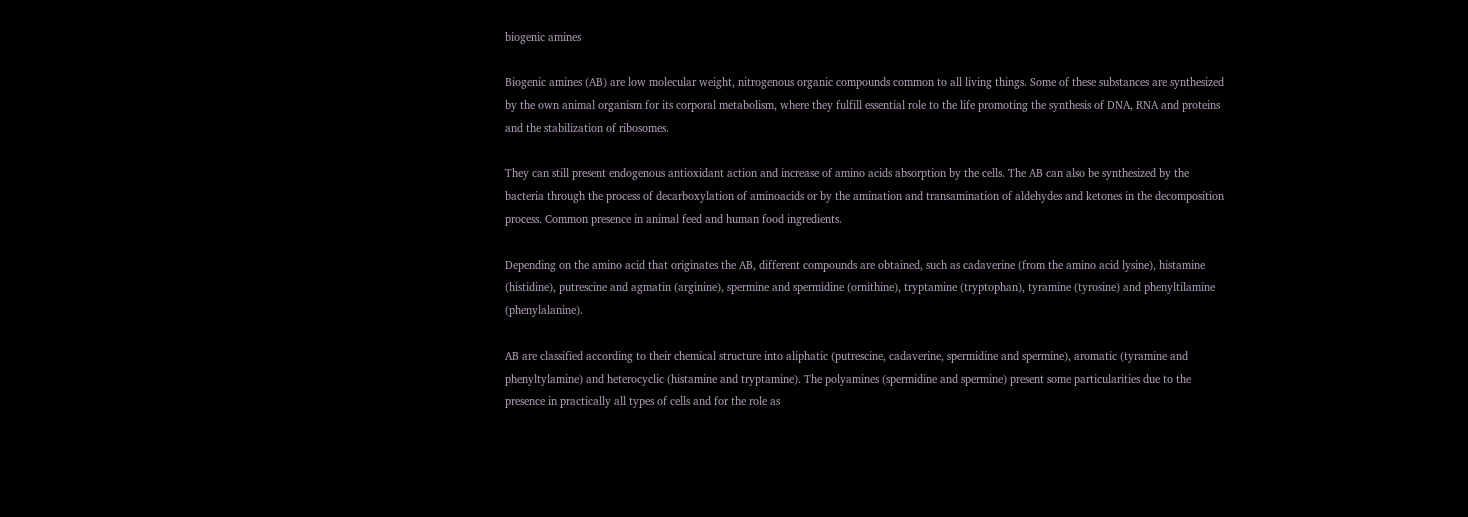biogenic amines

Biogenic amines (AB) are low molecular weight, nitrogenous organic compounds common to all living things. Some of these substances are synthesized by the own animal organism for its corporal metabolism, where they fulfill essential role to the life promoting the synthesis of DNA, RNA and proteins and the stabilization of ribosomes.

They can still present endogenous antioxidant action and increase of amino acids absorption by the cells. The AB can also be synthesized by the bacteria through the process of decarboxylation of aminoacids or by the amination and transamination of aldehydes and ketones in the decomposition process. Common presence in animal feed and human food ingredients.

Depending on the amino acid that originates the AB, different compounds are obtained, such as cadaverine (from the amino acid lysine), histamine (histidine), putrescine and agmatin (arginine), spermine and spermidine (ornithine), tryptamine (tryptophan), tyramine (tyrosine) and phenyltilamine (phenylalanine).

AB are classified according to their chemical structure into aliphatic (putrescine, cadaverine, spermidine and spermine), aromatic (tyramine and phenyltylamine) and heterocyclic (histamine and tryptamine). The polyamines (spermidine and spermine) present some particularities due to the presence in practically all types of cells and for the role as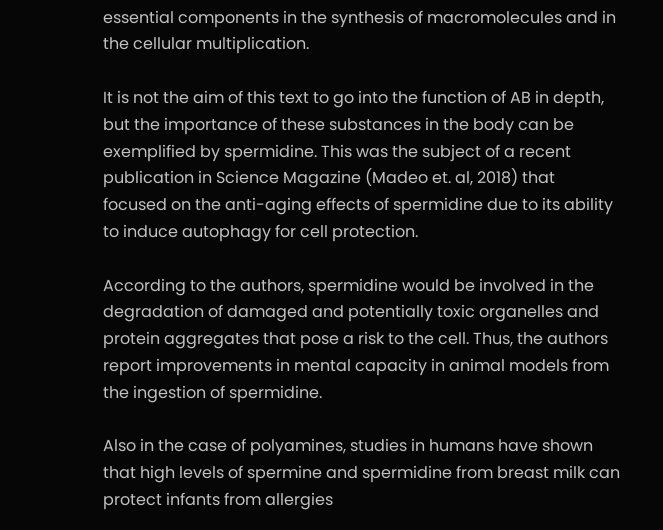essential components in the synthesis of macromolecules and in the cellular multiplication.

It is not the aim of this text to go into the function of AB in depth, but the importance of these substances in the body can be exemplified by spermidine. This was the subject of a recent publication in Science Magazine (Madeo et. al, 2018) that focused on the anti-aging effects of spermidine due to its ability to induce autophagy for cell protection.

According to the authors, spermidine would be involved in the degradation of damaged and potentially toxic organelles and protein aggregates that pose a risk to the cell. Thus, the authors report improvements in mental capacity in animal models from the ingestion of spermidine.

Also in the case of polyamines, studies in humans have shown that high levels of spermine and spermidine from breast milk can protect infants from allergies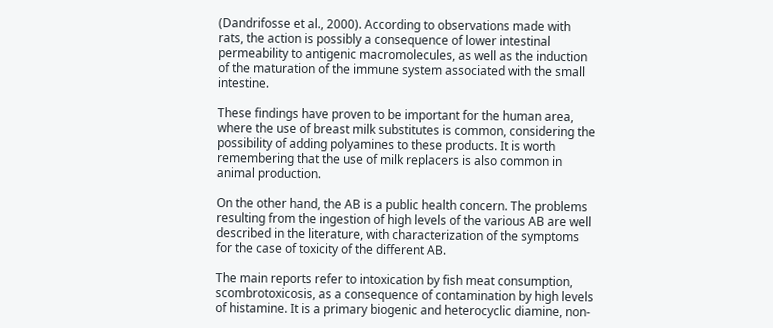(Dandrifosse et al., 2000). According to observations made with rats, the action is possibly a consequence of lower intestinal permeability to antigenic macromolecules, as well as the induction of the maturation of the immune system associated with the small intestine.

These findings have proven to be important for the human area, where the use of breast milk substitutes is common, considering the possibility of adding polyamines to these products. It is worth remembering that the use of milk replacers is also common in animal production.

On the other hand, the AB is a public health concern. The problems resulting from the ingestion of high levels of the various AB are well described in the literature, with characterization of the symptoms for the case of toxicity of the different AB.

The main reports refer to intoxication by fish meat consumption, scombrotoxicosis, as a consequence of contamination by high levels of histamine. It is a primary biogenic and heterocyclic diamine, non-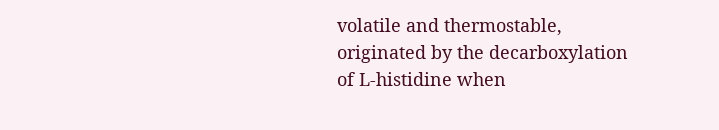volatile and thermostable, originated by the decarboxylation of L-histidine when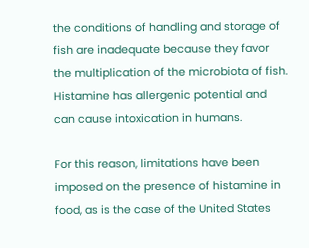the conditions of handling and storage of fish are inadequate because they favor the multiplication of the microbiota of fish. Histamine has allergenic potential and can cause intoxication in humans.

For this reason, limitations have been imposed on the presence of histamine in food, as is the case of the United States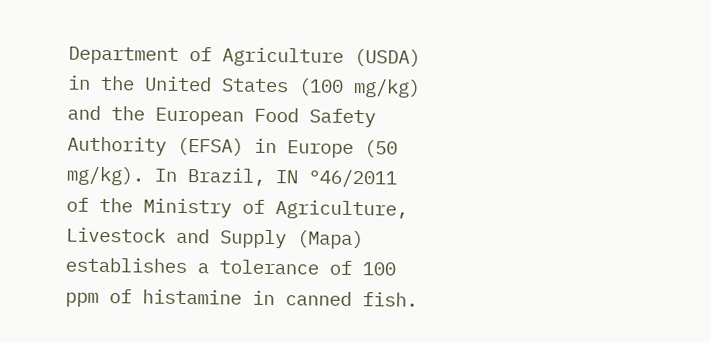Department of Agriculture (USDA) in the United States (100 mg/kg) and the European Food Safety Authority (EFSA) in Europe (50 mg/kg). In Brazil, IN °46/2011 of the Ministry of Agriculture, Livestock and Supply (Mapa) establishes a tolerance of 100 ppm of histamine in canned fish.